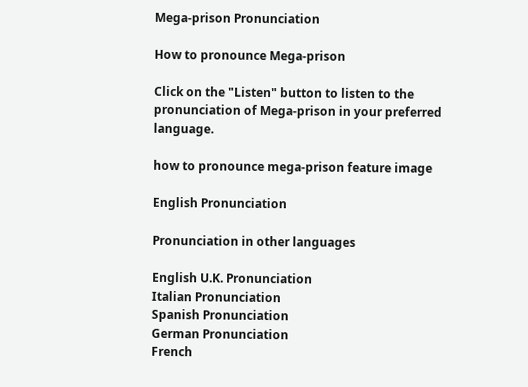Mega-prison Pronunciation

How to pronounce Mega-prison

Click on the "Listen" button to listen to the pronunciation of Mega-prison in your preferred language.

how to pronounce mega-prison feature image

English Pronunciation

Pronunciation in other languages

English U.K. Pronunciation
Italian Pronunciation
Spanish Pronunciation
German Pronunciation
French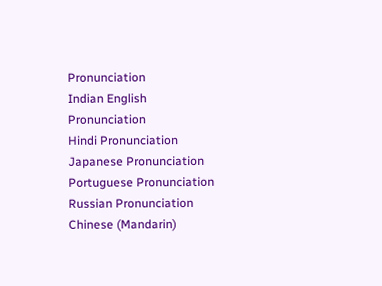Pronunciation
Indian English Pronunciation
Hindi Pronunciation
Japanese Pronunciation
Portuguese Pronunciation
Russian Pronunciation
Chinese (Mandarin)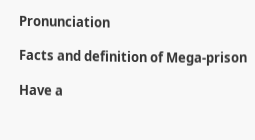Pronunciation

Facts and definition of Mega-prison

Have a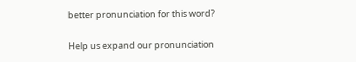better pronunciation for this word?

Help us expand our pronunciation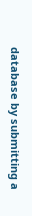database by submitting a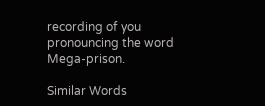recording of you pronouncing the word Mega-prison.

Similar Words